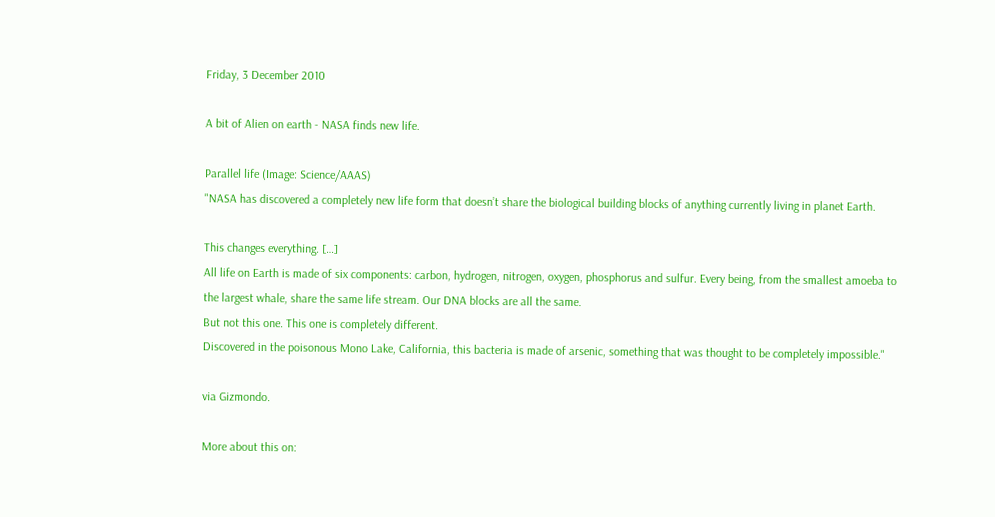Friday, 3 December 2010

A bit of Alien on earth - NASA finds new life.

Parallel life (Image: Science/AAAS)
"NASA has discovered a completely new life form that doesn’t share the biological building blocks of anything currently living in planet Earth.

This changes everything. […]
All life on Earth is made of six components: carbon, hydrogen, nitrogen, oxygen, phosphorus and sulfur. Every being, from the smallest amoeba to the largest whale, share the same life stream. Our DNA blocks are all the same.
But not this one. This one is completely different.
Discovered in the poisonous Mono Lake, California, this bacteria is made of arsenic, something that was thought to be completely impossible."

via Gizmondo.

More about this on: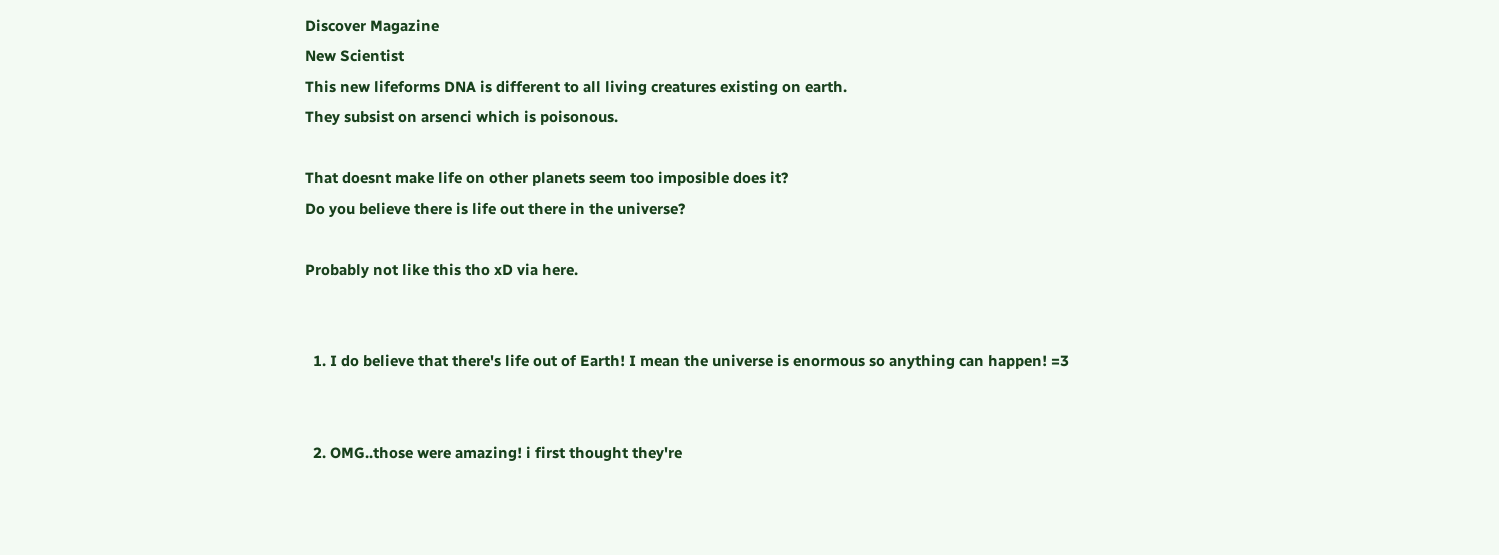Discover Magazine
New Scientist
This new lifeforms DNA is different to all living creatures existing on earth.
They subsist on arsenci which is poisonous.

That doesnt make life on other planets seem too imposible does it?
Do you believe there is life out there in the universe?

Probably not like this tho xD via here.


  1. I do believe that there's life out of Earth! I mean the universe is enormous so anything can happen! =3


  2. OMG..those were amazing! i first thought they're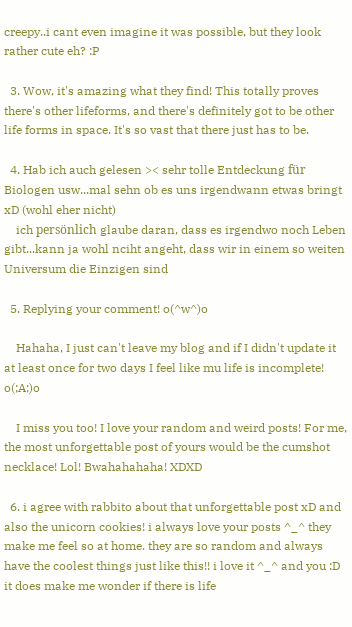creepy..i cant even imagine it was possible, but they look rather cute eh? :P

  3. Wow, it's amazing what they find! This totally proves there's other lifeforms, and there's definitely got to be other life forms in space. It's so vast that there just has to be.

  4. Hab ich auch gelesen >< sehr tolle Entdeckung für Biologen usw...mal sehn ob es uns irgendwann etwas bringt xD (wohl eher nicht)
    ich persönlich glaube daran, dass es irgendwo noch Leben gibt...kann ja wohl nciht angeht, dass wir in einem so weiten Universum die Einzigen sind

  5. Replying your comment! o(^w^)o

    Hahaha, I just can't leave my blog and if I didn't update it at least once for two days I feel like mu life is incomplete! o(;A;)o

    I miss you too! I love your random and weird posts! For me, the most unforgettable post of yours would be the cumshot necklace! Lol! Bwahahahaha! XDXD

  6. i agree with rabbito about that unforgettable post xD and also the unicorn cookies! i always love your posts ^_^ they make me feel so at home. they are so random and always have the coolest things just like this!! i love it ^_^ and you :D it does make me wonder if there is life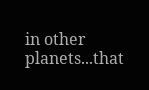in other planets...that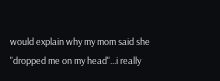would explain why my mom said she "dropped me on my head"...i really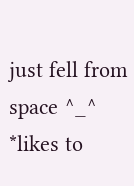just fell from space ^_^ *likes to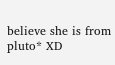believe she is from pluto* XD